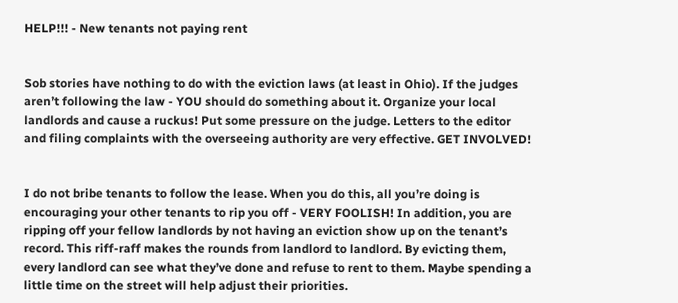HELP!!! - New tenants not paying rent


Sob stories have nothing to do with the eviction laws (at least in Ohio). If the judges aren’t following the law - YOU should do something about it. Organize your local landlords and cause a ruckus! Put some pressure on the judge. Letters to the editor and filing complaints with the overseeing authority are very effective. GET INVOLVED!


I do not bribe tenants to follow the lease. When you do this, all you’re doing is encouraging your other tenants to rip you off - VERY FOOLISH! In addition, you are ripping off your fellow landlords by not having an eviction show up on the tenant’s record. This riff-raff makes the rounds from landlord to landlord. By evicting them, every landlord can see what they’ve done and refuse to rent to them. Maybe spending a little time on the street will help adjust their priorities.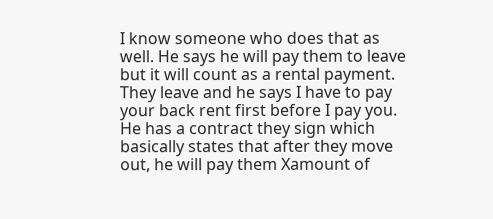I know someone who does that as well. He says he will pay them to leave but it will count as a rental payment. They leave and he says I have to pay your back rent first before I pay you.
He has a contract they sign which basically states that after they move out, he will pay them Xamount of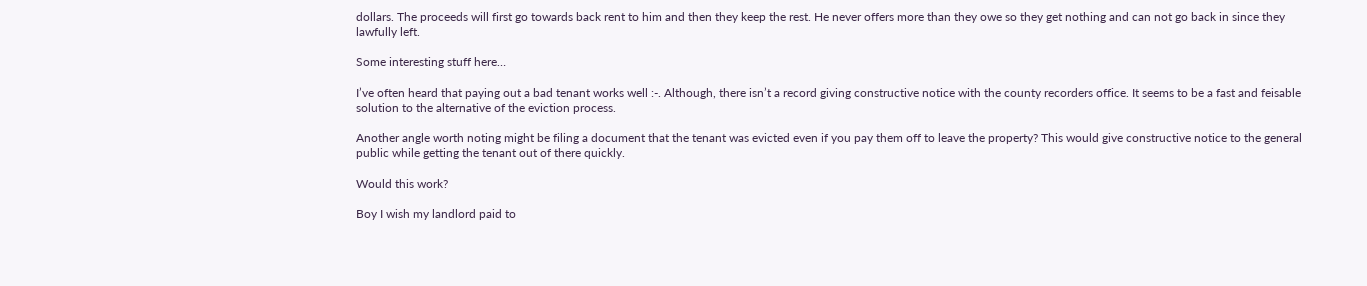dollars. The proceeds will first go towards back rent to him and then they keep the rest. He never offers more than they owe so they get nothing and can not go back in since they lawfully left.

Some interesting stuff here…

I’ve often heard that paying out a bad tenant works well :-. Although, there isn’t a record giving constructive notice with the county recorders office. It seems to be a fast and feisable solution to the alternative of the eviction process.

Another angle worth noting might be filing a document that the tenant was evicted even if you pay them off to leave the property? This would give constructive notice to the general public while getting the tenant out of there quickly.

Would this work?

Boy I wish my landlord paid to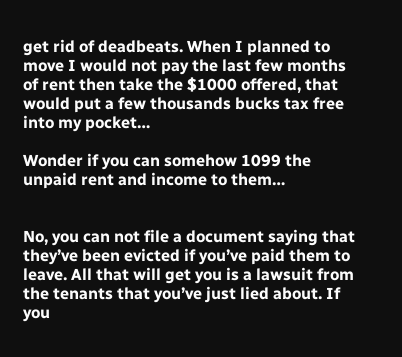get rid of deadbeats. When I planned to move I would not pay the last few months of rent then take the $1000 offered, that would put a few thousands bucks tax free into my pocket…

Wonder if you can somehow 1099 the unpaid rent and income to them…


No, you can not file a document saying that they’ve been evicted if you’ve paid them to leave. All that will get you is a lawsuit from the tenants that you’ve just lied about. If you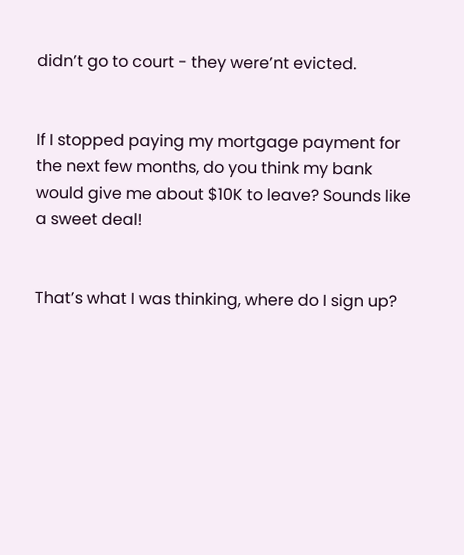didn’t go to court - they were’nt evicted.


If I stopped paying my mortgage payment for the next few months, do you think my bank would give me about $10K to leave? Sounds like a sweet deal!


That’s what I was thinking, where do I sign up?